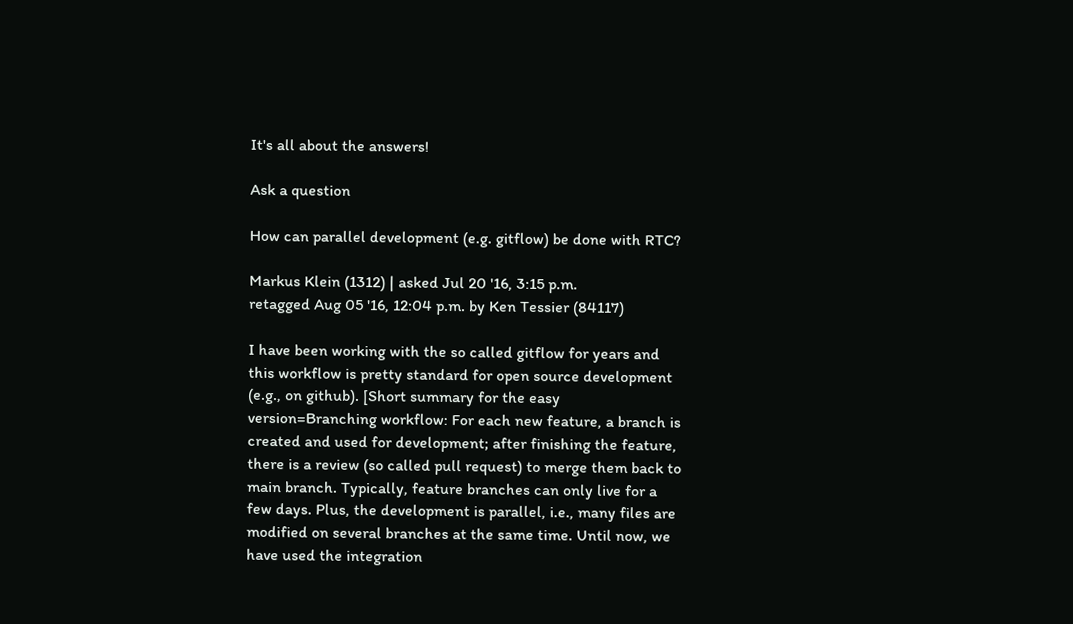It's all about the answers!

Ask a question

How can parallel development (e.g. gitflow) be done with RTC?

Markus Klein (1312) | asked Jul 20 '16, 3:15 p.m.
retagged Aug 05 '16, 12:04 p.m. by Ken Tessier (84117)

I have been working with the so called gitflow for years and this workflow is pretty standard for open source development (e.g., on github). [Short summary for the easy version=Branching workflow: For each new feature, a branch is created and used for development; after finishing the feature, there is a review (so called pull request) to merge them back to main branch. Typically, feature branches can only live for a few days. Plus, the development is parallel, i.e., many files are modified on several branches at the same time. Until now, we have used the integration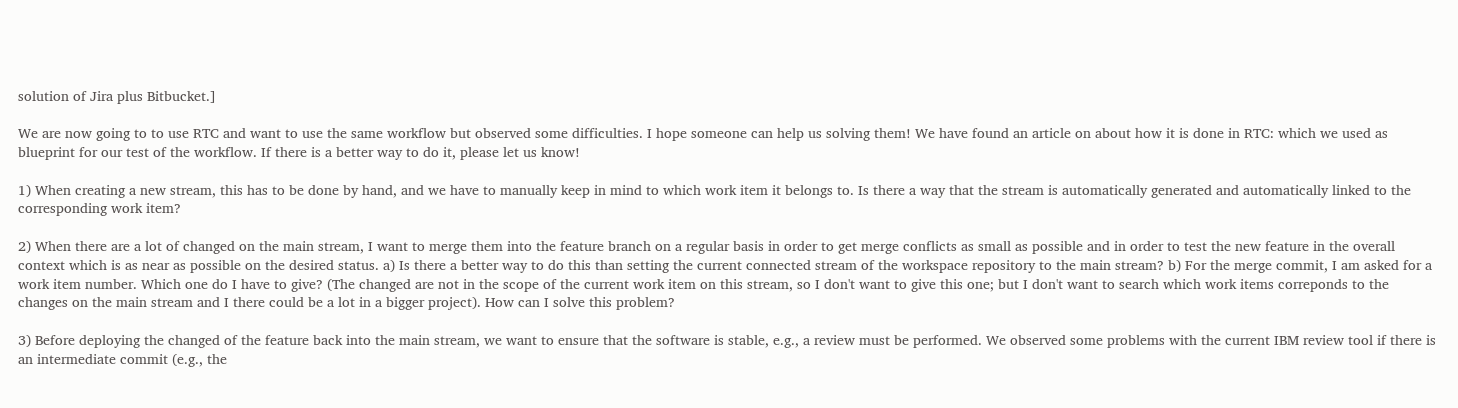solution of Jira plus Bitbucket.]

We are now going to to use RTC and want to use the same workflow but observed some difficulties. I hope someone can help us solving them! We have found an article on about how it is done in RTC: which we used as blueprint for our test of the workflow. If there is a better way to do it, please let us know!

1) When creating a new stream, this has to be done by hand, and we have to manually keep in mind to which work item it belongs to. Is there a way that the stream is automatically generated and automatically linked to the corresponding work item?

2) When there are a lot of changed on the main stream, I want to merge them into the feature branch on a regular basis in order to get merge conflicts as small as possible and in order to test the new feature in the overall context which is as near as possible on the desired status. a) Is there a better way to do this than setting the current connected stream of the workspace repository to the main stream? b) For the merge commit, I am asked for a work item number. Which one do I have to give? (The changed are not in the scope of the current work item on this stream, so I don't want to give this one; but I don't want to search which work items correponds to the changes on the main stream and I there could be a lot in a bigger project). How can I solve this problem?

3) Before deploying the changed of the feature back into the main stream, we want to ensure that the software is stable, e.g., a review must be performed. We observed some problems with the current IBM review tool if there is an intermediate commit (e.g., the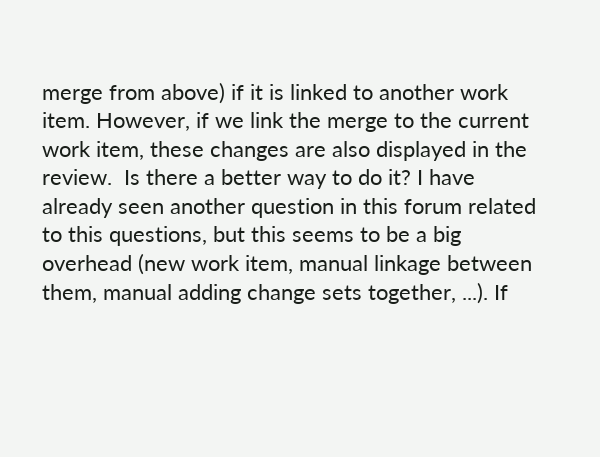merge from above) if it is linked to another work item. However, if we link the merge to the current work item, these changes are also displayed in the review.  Is there a better way to do it? I have already seen another question in this forum related to this questions, but this seems to be a big overhead (new work item, manual linkage between them, manual adding change sets together, ...). If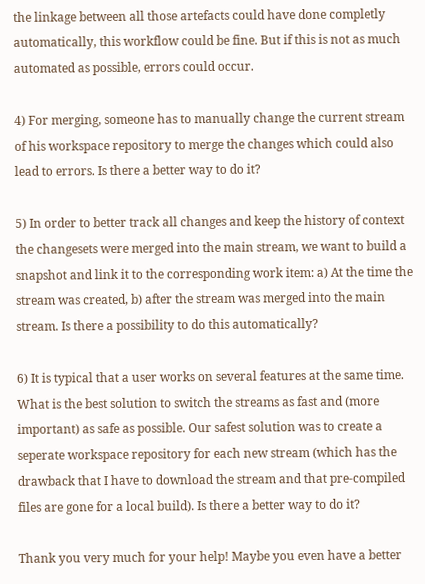the linkage between all those artefacts could have done completly automatically, this workflow could be fine. But if this is not as much automated as possible, errors could occur.

4) For merging, someone has to manually change the current stream of his workspace repository to merge the changes which could also lead to errors. Is there a better way to do it?

5) In order to better track all changes and keep the history of context the changesets were merged into the main stream, we want to build a snapshot and link it to the corresponding work item: a) At the time the stream was created, b) after the stream was merged into the main stream. Is there a possibility to do this automatically?

6) It is typical that a user works on several features at the same time. What is the best solution to switch the streams as fast and (more important) as safe as possible. Our safest solution was to create a seperate workspace repository for each new stream (which has the drawback that I have to download the stream and that pre-compiled files are gone for a local build). Is there a better way to do it?

Thank you very much for your help! Maybe you even have a better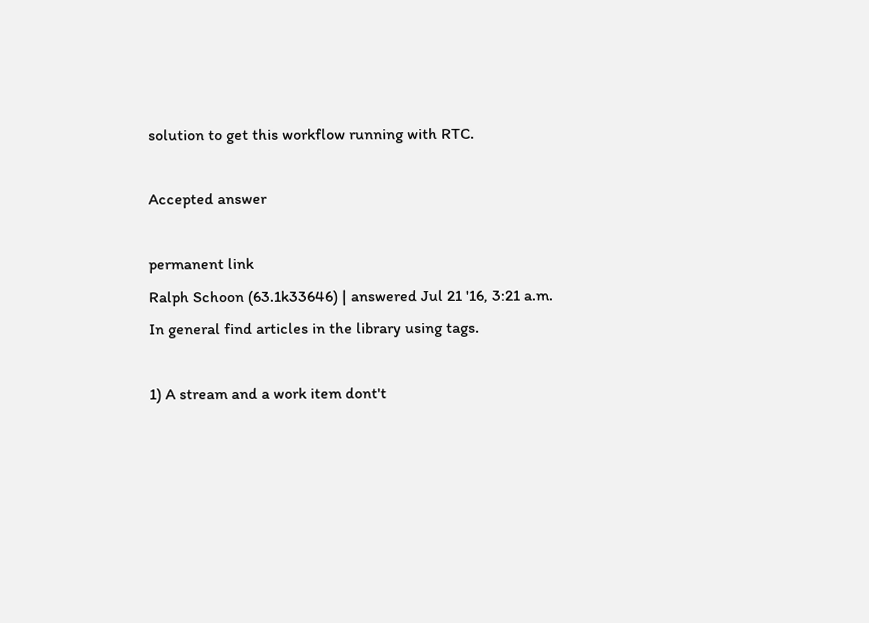solution to get this workflow running with RTC.

Accepted answer

permanent link
Ralph Schoon (63.1k33646) | answered Jul 21 '16, 3:21 a.m.
In general find articles in the library using tags.

1) A stream and a work item dont't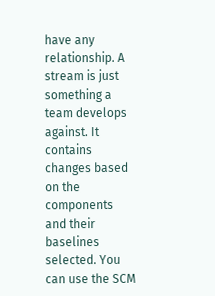have any relationship. A stream is just something a team develops against. It contains changes based on the components and their baselines selected. You can use the SCM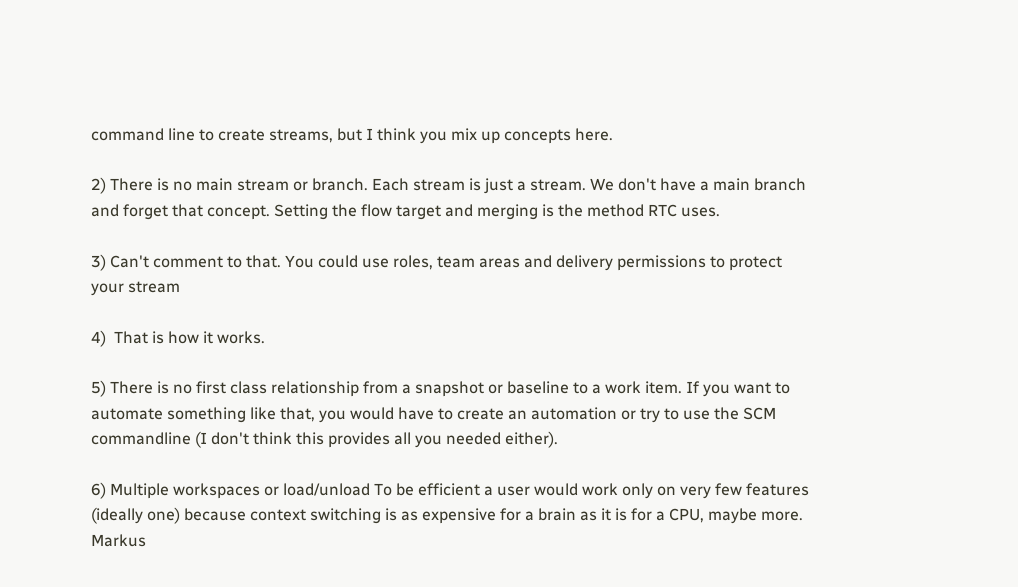command line to create streams, but I think you mix up concepts here.

2) There is no main stream or branch. Each stream is just a stream. We don't have a main branch and forget that concept. Setting the flow target and merging is the method RTC uses.

3) Can't comment to that. You could use roles, team areas and delivery permissions to protect your stream

4)  That is how it works.

5) There is no first class relationship from a snapshot or baseline to a work item. If you want to automate something like that, you would have to create an automation or try to use the SCM commandline (I don't think this provides all you needed either).

6) Multiple workspaces or load/unload To be efficient a user would work only on very few features (ideally one) because context switching is as expensive for a brain as it is for a CPU, maybe more.
Markus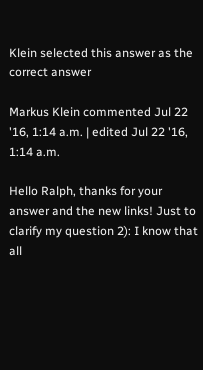Klein selected this answer as the correct answer

Markus Klein commented Jul 22 '16, 1:14 a.m. | edited Jul 22 '16, 1:14 a.m.

Hello Ralph, thanks for your answer and the new links! Just to clarify my question 2): I know that all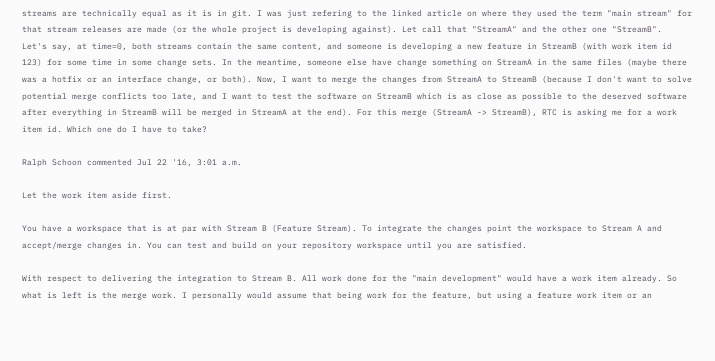streams are technically equal as it is in git. I was just refering to the linked article on where they used the term "main stream" for that stream releases are made (or the whole project is developing against). Let call that "StreamA" and the other one "StreamB".
Let's say, at time=0, both streams contain the same content, and someone is developing a new feature in StreamB (with work item id 123) for some time in some change sets. In the meantime, someone else have change something on StreamA in the same files (maybe there was a hotfix or an interface change, or both). Now, I want to merge the changes from StreamA to StreamB (because I don't want to solve potential merge conflicts too late, and I want to test the software on StreamB which is as close as possible to the deserved software after everything in StreamB will be merged in StreamA at the end). For this merge (StreamA -> StreamB), RTC is asking me for a work item id. Which one do I have to take?

Ralph Schoon commented Jul 22 '16, 3:01 a.m.

Let the work item aside first.

You have a workspace that is at par with Stream B (Feature Stream). To integrate the changes point the workspace to Stream A and accept/merge changes in. You can test and build on your repository workspace until you are satisfied.

With respect to delivering the integration to Stream B. All work done for the "main development" would have a work item already. So what is left is the merge work. I personally would assume that being work for the feature, but using a feature work item or an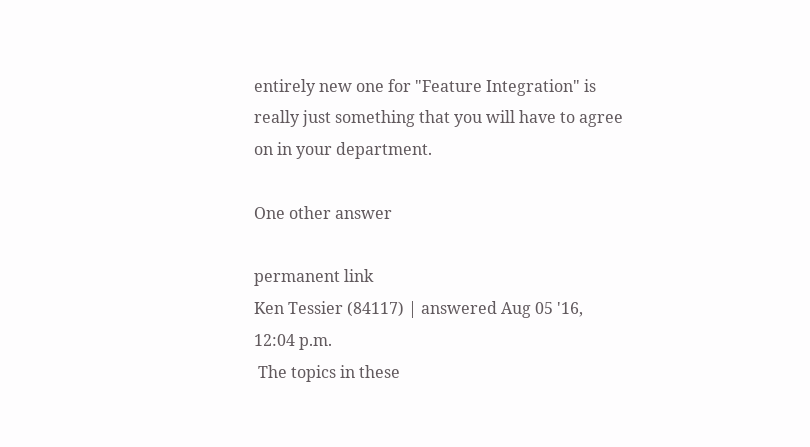entirely new one for "Feature Integration" is really just something that you will have to agree on in your department.

One other answer

permanent link
Ken Tessier (84117) | answered Aug 05 '16, 12:04 p.m.
 The topics in these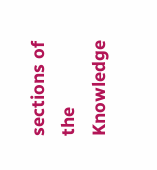sections of the Knowledge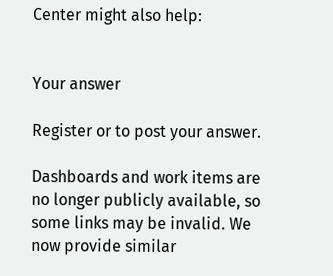Center might also help:


Your answer

Register or to post your answer.

Dashboards and work items are no longer publicly available, so some links may be invalid. We now provide similar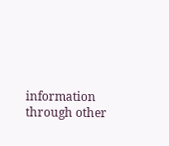information through other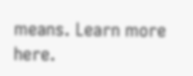means. Learn more here.